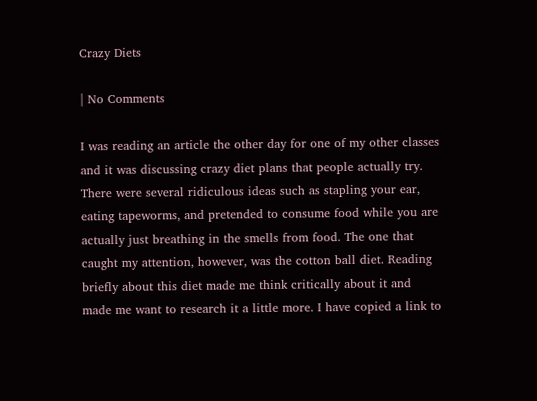Crazy Diets

| No Comments

I was reading an article the other day for one of my other classes and it was discussing crazy diet plans that people actually try. There were several ridiculous ideas such as stapling your ear, eating tapeworms, and pretended to consume food while you are actually just breathing in the smells from food. The one that caught my attention, however, was the cotton ball diet. Reading briefly about this diet made me think critically about it and made me want to research it a little more. I have copied a link to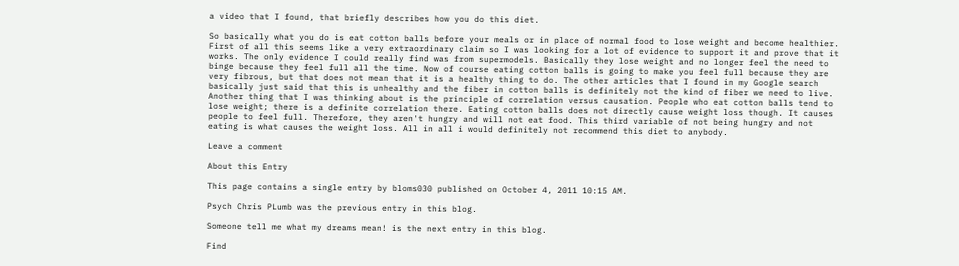a video that I found, that briefly describes how you do this diet.

So basically what you do is eat cotton balls before your meals or in place of normal food to lose weight and become healthier. First of all this seems like a very extraordinary claim so I was looking for a lot of evidence to support it and prove that it works. The only evidence I could really find was from supermodels. Basically they lose weight and no longer feel the need to binge because they feel full all the time. Now of course eating cotton balls is going to make you feel full because they are very fibrous, but that does not mean that it is a healthy thing to do. The other articles that I found in my Google search basically just said that this is unhealthy and the fiber in cotton balls is definitely not the kind of fiber we need to live. Another thing that I was thinking about is the principle of correlation versus causation. People who eat cotton balls tend to lose weight; there is a definite correlation there. Eating cotton balls does not directly cause weight loss though. It causes people to feel full. Therefore, they aren't hungry and will not eat food. This third variable of not being hungry and not eating is what causes the weight loss. All in all i would definitely not recommend this diet to anybody.

Leave a comment

About this Entry

This page contains a single entry by bloms030 published on October 4, 2011 10:15 AM.

Psych Chris PLumb was the previous entry in this blog.

Someone tell me what my dreams mean! is the next entry in this blog.

Find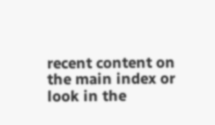recent content on the main index or look in the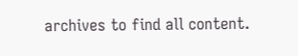archives to find all content.